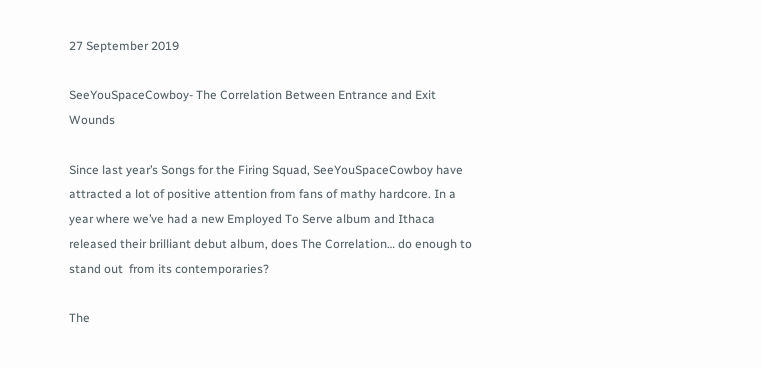27 September 2019

SeeYouSpaceCowboy- The Correlation Between Entrance and Exit Wounds

Since last year’s Songs for the Firing Squad, SeeYouSpaceCowboy have attracted a lot of positive attention from fans of mathy hardcore. In a year where we’ve had a new Employed To Serve album and Ithaca released their brilliant debut album, does The Correlation… do enough to stand out  from its contemporaries?

The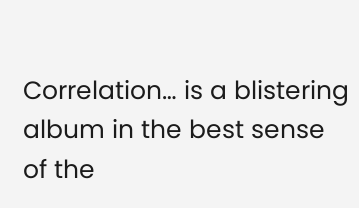Correlation… is a blistering album in the best sense of the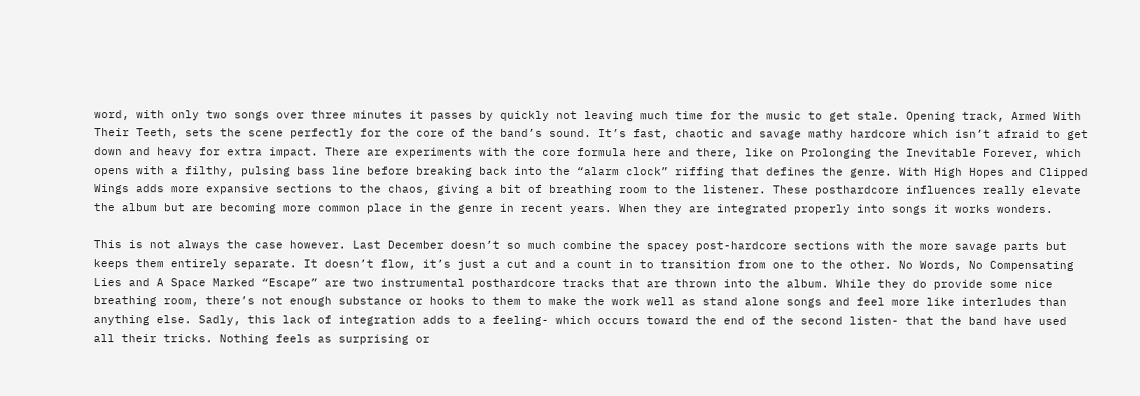word, with only two songs over three minutes it passes by quickly not leaving much time for the music to get stale. Opening track, Armed With Their Teeth, sets the scene perfectly for the core of the band’s sound. It’s fast, chaotic and savage mathy hardcore which isn’t afraid to get down and heavy for extra impact. There are experiments with the core formula here and there, like on Prolonging the Inevitable Forever, which opens with a filthy, pulsing bass line before breaking back into the “alarm clock” riffing that defines the genre. With High Hopes and Clipped Wings adds more expansive sections to the chaos, giving a bit of breathing room to the listener. These posthardcore influences really elevate the album but are becoming more common place in the genre in recent years. When they are integrated properly into songs it works wonders.

This is not always the case however. Last December doesn’t so much combine the spacey post-hardcore sections with the more savage parts but keeps them entirely separate. It doesn’t flow, it’s just a cut and a count in to transition from one to the other. No Words, No Compensating Lies and A Space Marked “Escape” are two instrumental posthardcore tracks that are thrown into the album. While they do provide some nice breathing room, there’s not enough substance or hooks to them to make the work well as stand alone songs and feel more like interludes than anything else. Sadly, this lack of integration adds to a feeling- which occurs toward the end of the second listen- that the band have used all their tricks. Nothing feels as surprising or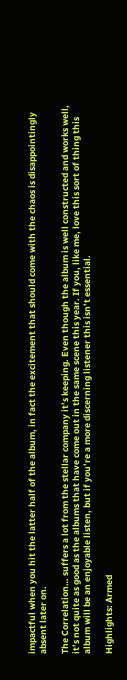impactful when you hit the latter half of the album, in fact the excitement that should come with the chaos is disappointingly absent later on.

The Correlation… suffers a lot from the stellar company it’s keeping. Even though the album is well constructed and works well, it’s not quite as good as the albums that have come out in the same scene this year. If you, like me, love this sort of thing this album will be an enjoyable listen, but if you’re a more discerning listener this isn’t essential.

Highlights: Armed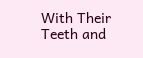With Their Teeth and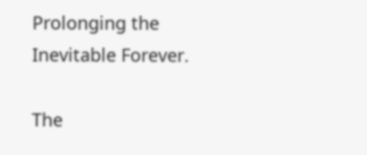Prolonging the Inevitable Forever.

The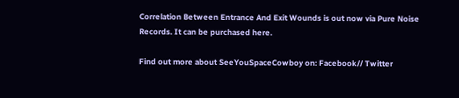Correlation Between Entrance And Exit Wounds is out now via Pure Noise Records. It can be purchased here.

Find out more about SeeYouSpaceCowboy on: Facebook// Twitter